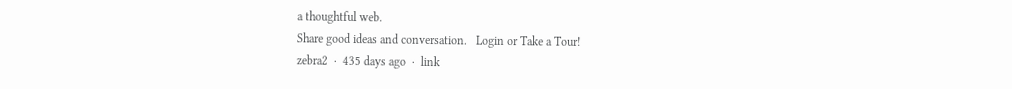a thoughtful web.
Share good ideas and conversation.   Login or Take a Tour!
zebra2  ·  435 days ago  ·  link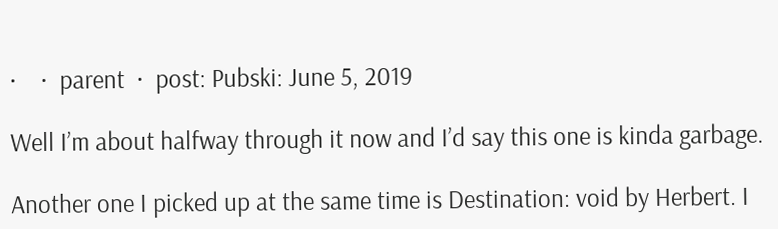·    ·  parent  ·  post: Pubski: June 5, 2019

Well I’m about halfway through it now and I’d say this one is kinda garbage.

Another one I picked up at the same time is Destination: void by Herbert. I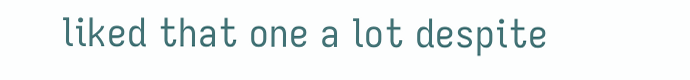liked that one a lot despite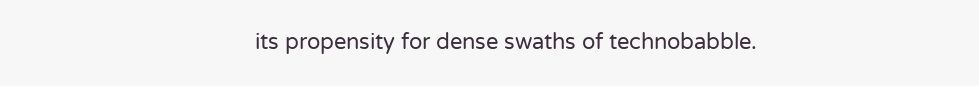its propensity for dense swaths of technobabble.